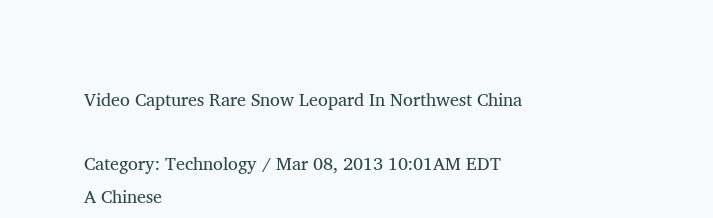Video Captures Rare Snow Leopard In Northwest China

Category: Technology / Mar 08, 2013 10:01AM EDT
A Chinese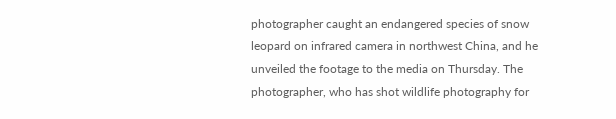photographer caught an endangered species of snow leopard on infrared camera in northwest China, and he unveiled the footage to the media on Thursday. The photographer, who has shot wildlife photography for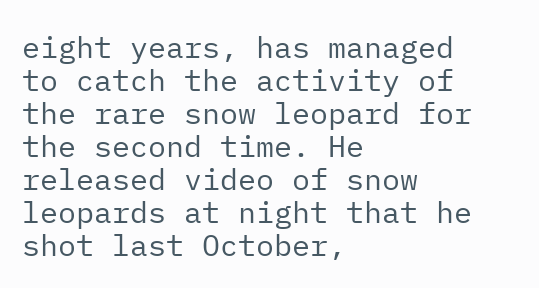eight years, has managed to catch the activity of the rare snow leopard for the second time. He released video of snow leopards at night that he shot last October,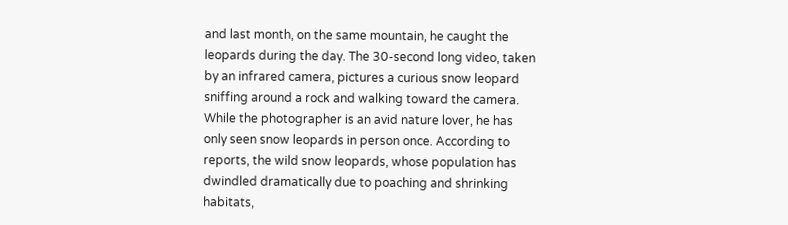and last month, on the same mountain, he caught the leopards during the day. The 30-second long video, taken by an infrared camera, pictures a curious snow leopard sniffing around a rock and walking toward the camera. While the photographer is an avid nature lover, he has only seen snow leopards in person once. According to reports, the wild snow leopards, whose population has dwindled dramatically due to poaching and shrinking habitats,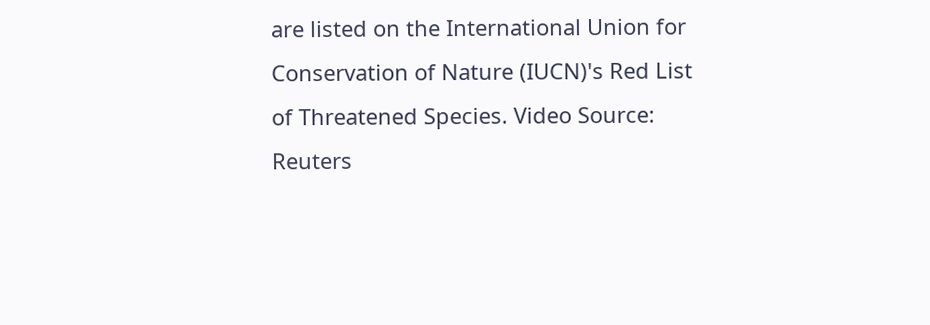are listed on the International Union for Conservation of Nature (IUCN)'s Red List of Threatened Species. Video Source: Reuters